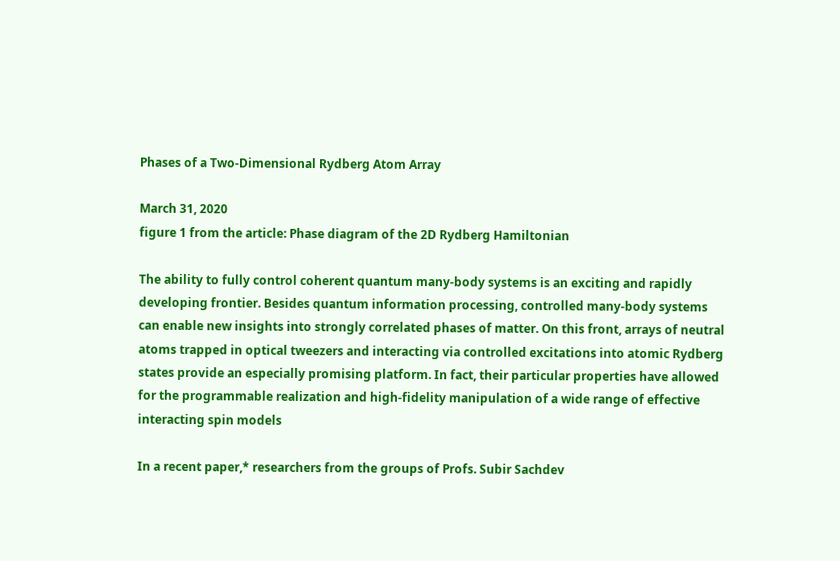Phases of a Two-Dimensional Rydberg Atom Array

March 31, 2020
figure 1 from the article: Phase diagram of the 2D Rydberg Hamiltonian

The ability to fully control coherent quantum many-body systems is an exciting and rapidly developing frontier. Besides quantum information processing, controlled many-body systems can enable new insights into strongly correlated phases of matter. On this front, arrays of neutral atoms trapped in optical tweezers and interacting via controlled excitations into atomic Rydberg states provide an especially promising platform. In fact, their particular properties have allowed for the programmable realization and high-fidelity manipulation of a wide range of effective interacting spin models

In a recent paper,* researchers from the groups of Profs. Subir Sachdev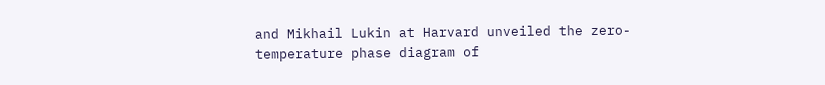and Mikhail Lukin at Harvard unveiled the zero-temperature phase diagram of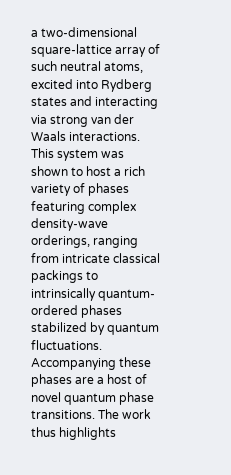a two-dimensional square-lattice array of such neutral atoms, excited into Rydberg states and interacting via strong van der Waals interactions. This system was shown to host a rich variety of phases featuring complex density-wave orderings, ranging from intricate classical packings to intrinsically quantum-ordered phases stabilized by quantum fluctuations. Accompanying these phases are a host of novel quantum phase transitions. The work thus highlights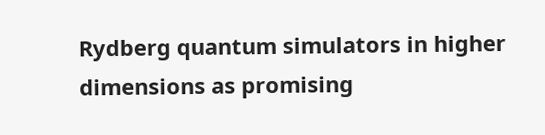Rydberg quantum simulators in higher dimensions as promising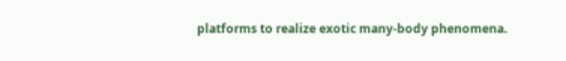platforms to realize exotic many-body phenomena.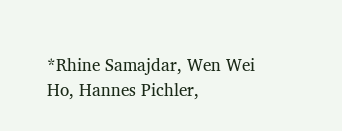*Rhine Samajdar, Wen Wei Ho, Hannes Pichler,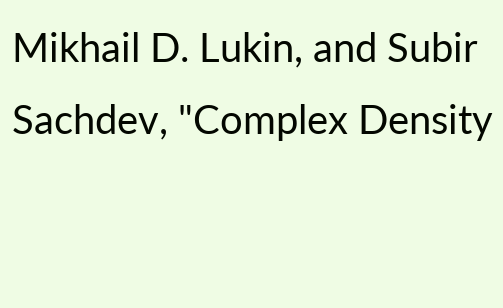Mikhail D. Lukin, and Subir Sachdev, "Complex Density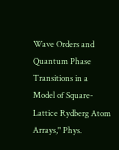Wave Orders and Quantum Phase Transitions in a Model of Square-Lattice Rydberg Atom Arrays," Phys.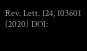Rev. Lett. 124, 103601 (2020) DOI: